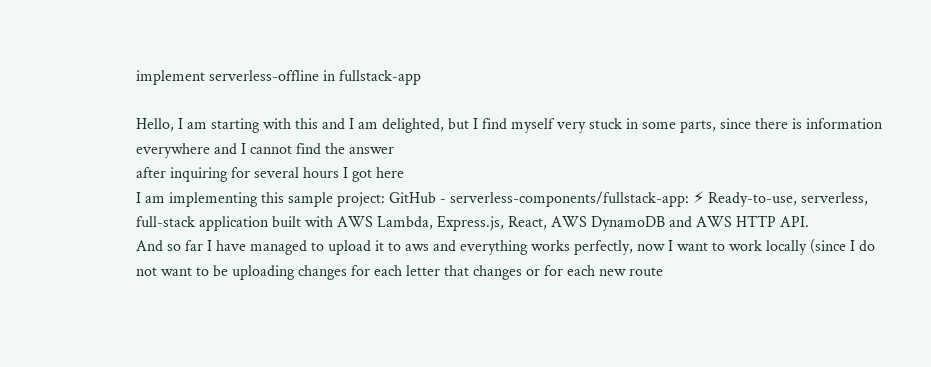implement serverless-offline in fullstack-app

Hello, I am starting with this and I am delighted, but I find myself very stuck in some parts, since there is information everywhere and I cannot find the answer
after inquiring for several hours I got here
I am implementing this sample project: GitHub - serverless-components/fullstack-app: ⚡ Ready-to-use, serverless, full-stack application built with AWS Lambda, Express.js, React, AWS DynamoDB and AWS HTTP API.
And so far I have managed to upload it to aws and everything works perfectly, now I want to work locally (since I do not want to be uploading changes for each letter that changes or for each new route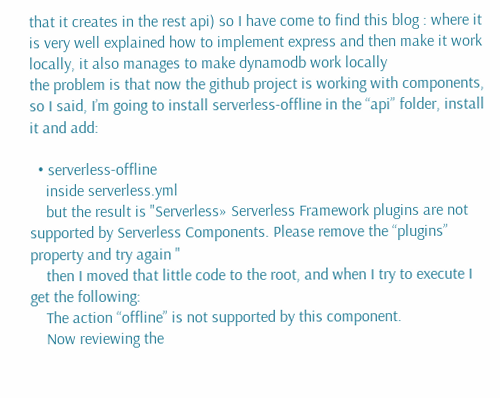that it creates in the rest api) so I have come to find this blog : where it is very well explained how to implement express and then make it work locally, it also manages to make dynamodb work locally
the problem is that now the github project is working with components, so I said, I’m going to install serverless-offline in the “api” folder, install it and add:

  • serverless-offline
    inside serverless.yml
    but the result is "Serverless» Serverless Framework plugins are not supported by Serverless Components. Please remove the “plugins” property and try again "
    then I moved that little code to the root, and when I try to execute I get the following:
    The action “offline” is not supported by this component.
    Now reviewing the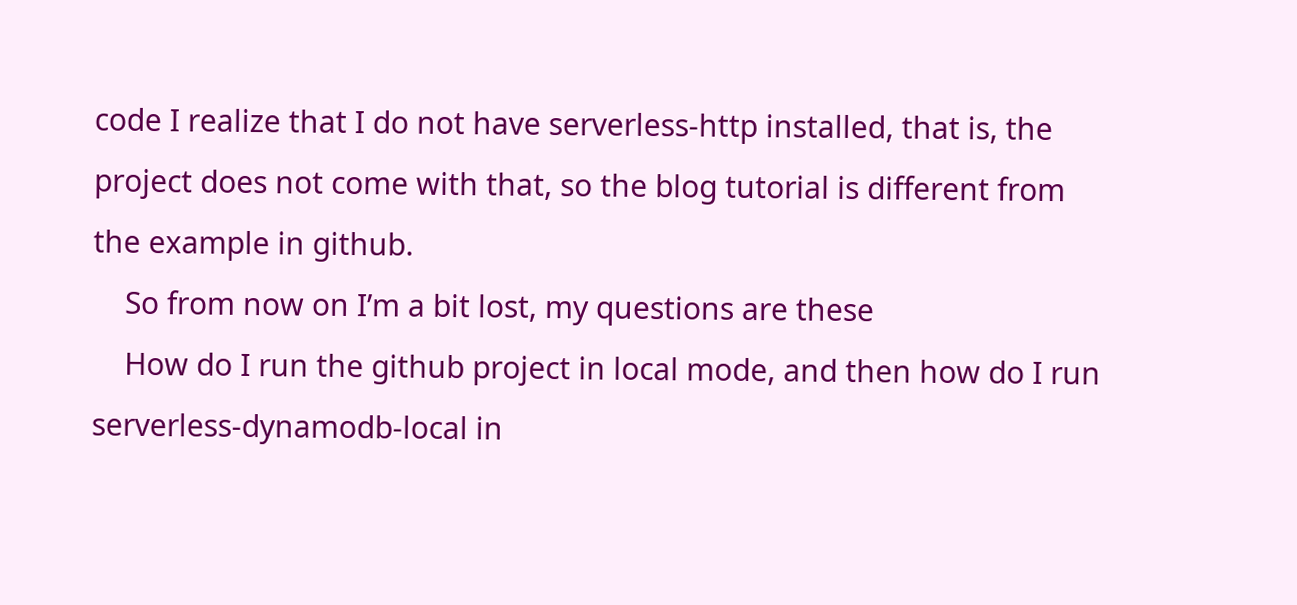code I realize that I do not have serverless-http installed, that is, the project does not come with that, so the blog tutorial is different from the example in github.
    So from now on I’m a bit lost, my questions are these
    How do I run the github project in local mode, and then how do I run serverless-dynamodb-local in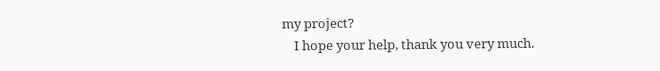my project?
    I hope your help, thank you very much.